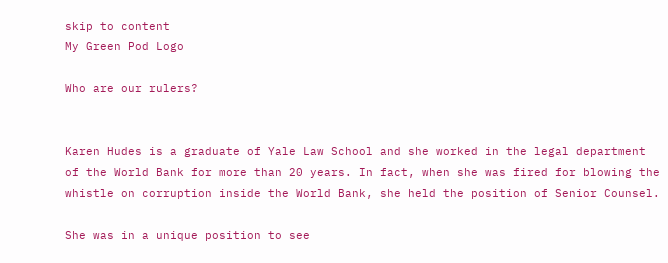skip to content
My Green Pod Logo

Who are our rulers?


Karen Hudes is a graduate of Yale Law School and she worked in the legal department of the World Bank for more than 20 years. In fact, when she was fired for blowing the whistle on corruption inside the World Bank, she held the position of Senior Counsel.

She was in a unique position to see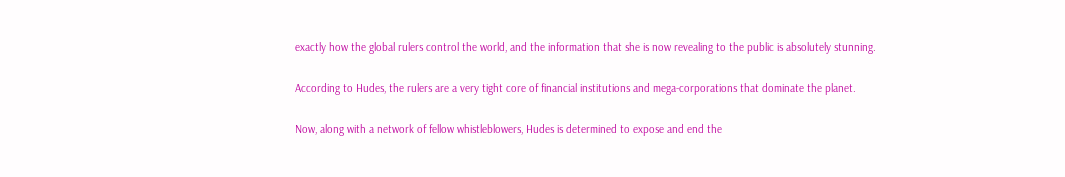exactly how the global rulers control the world, and the information that she is now revealing to the public is absolutely stunning.

According to Hudes, the rulers are a very tight core of financial institutions and mega-corporations that dominate the planet.

Now, along with a network of fellow whistleblowers, Hudes is determined to expose and end the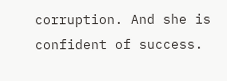corruption. And she is confident of success.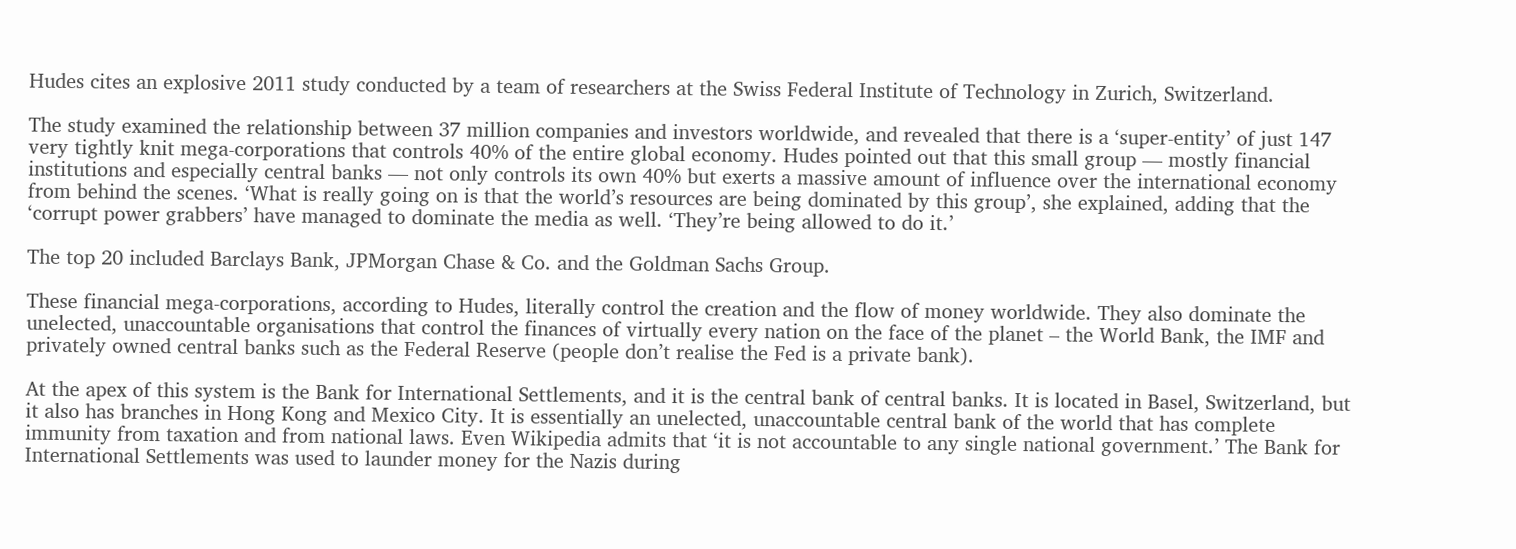Hudes cites an explosive 2011 study conducted by a team of researchers at the Swiss Federal Institute of Technology in Zurich, Switzerland.

The study examined the relationship between 37 million companies and investors worldwide, and revealed that there is a ‘super-entity’ of just 147 very tightly knit mega-corporations that controls 40% of the entire global economy. Hudes pointed out that this small group — mostly financial institutions and especially central banks — not only controls its own 40% but exerts a massive amount of influence over the international economy from behind the scenes. ‘What is really going on is that the world’s resources are being dominated by this group’, she explained, adding that the ‘corrupt power grabbers’ have managed to dominate the media as well. ‘They’re being allowed to do it.’

The top 20 included Barclays Bank, JPMorgan Chase & Co. and the Goldman Sachs Group.

These financial mega-corporations, according to Hudes, literally control the creation and the flow of money worldwide. They also dominate the unelected, unaccountable organisations that control the finances of virtually every nation on the face of the planet – the World Bank, the IMF and privately owned central banks such as the Federal Reserve (people don’t realise the Fed is a private bank).

At the apex of this system is the Bank for International Settlements, and it is the central bank of central banks. It is located in Basel, Switzerland, but it also has branches in Hong Kong and Mexico City. It is essentially an unelected, unaccountable central bank of the world that has complete immunity from taxation and from national laws. Even Wikipedia admits that ‘it is not accountable to any single national government.’ The Bank for International Settlements was used to launder money for the Nazis during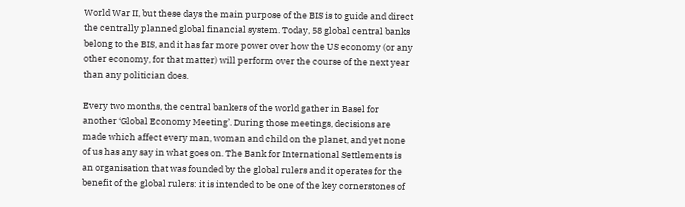World War II, but these days the main purpose of the BIS is to guide and direct the centrally planned global financial system. Today, 58 global central banks belong to the BIS, and it has far more power over how the US economy (or any other economy, for that matter) will perform over the course of the next year than any politician does.

Every two months, the central bankers of the world gather in Basel for another ‘Global Economy Meeting’. During those meetings, decisions are made which affect every man, woman and child on the planet, and yet none of us has any say in what goes on. The Bank for International Settlements is an organisation that was founded by the global rulers and it operates for the benefit of the global rulers: it is intended to be one of the key cornerstones of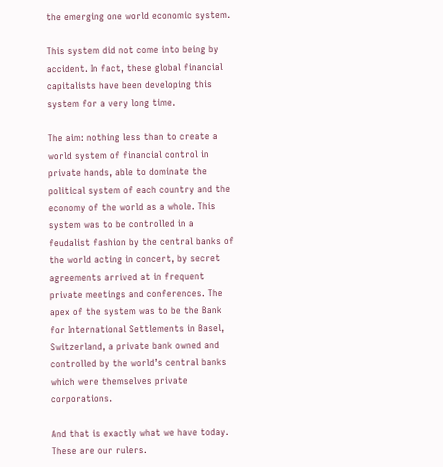the emerging one world economic system.

This system did not come into being by accident. In fact, these global financial capitalists have been developing this system for a very long time.

The aim: nothing less than to create a world system of financial control in private hands, able to dominate the political system of each country and the economy of the world as a whole. This system was to be controlled in a feudalist fashion by the central banks of the world acting in concert, by secret agreements arrived at in frequent private meetings and conferences. The apex of the system was to be the Bank for International Settlements in Basel, Switzerland, a private bank owned and controlled by the world’s central banks which were themselves private corporations.

And that is exactly what we have today. These are our rulers.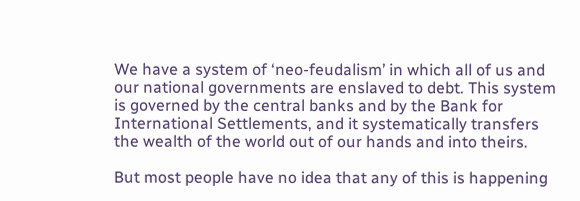We have a system of ‘neo-feudalism’ in which all of us and our national governments are enslaved to debt. This system is governed by the central banks and by the Bank for International Settlements, and it systematically transfers the wealth of the world out of our hands and into theirs.

But most people have no idea that any of this is happening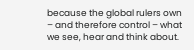because the global rulers own – and therefore control – what we see, hear and think about.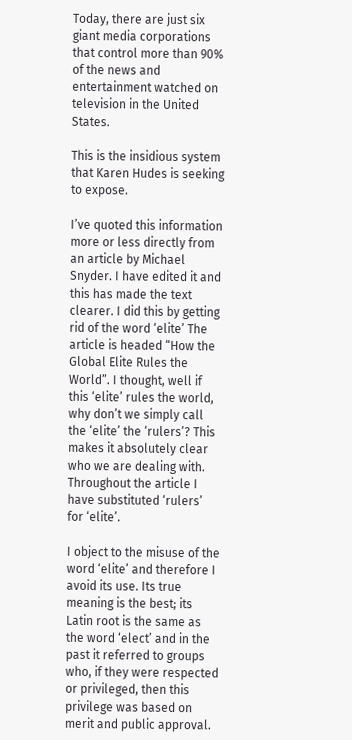Today, there are just six giant media corporations that control more than 90% of the news and entertainment watched on television in the United States.

This is the insidious system that Karen Hudes is seeking to expose.

I’ve quoted this information more or less directly from an article by Michael Snyder. I have edited it and this has made the text clearer. I did this by getting rid of the word ‘elite’ The article is headed “How the Global Elite Rules the World”. I thought, well if this ‘elite’ rules the world, why don’t we simply call the ‘elite’ the ‘rulers’? This makes it absolutely clear who we are dealing with. Throughout the article I have substituted ‘rulers’ for ‘elite’.

I object to the misuse of the word ‘elite’ and therefore I avoid its use. Its true meaning is the best; its Latin root is the same as the word ‘elect’ and in the past it referred to groups who, if they were respected or privileged, then this privilege was based on merit and public approval.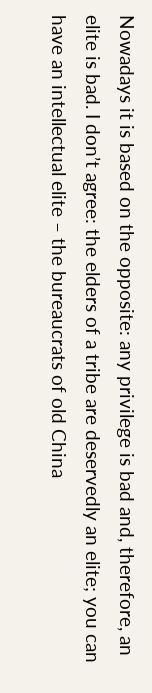Nowadays it is based on the opposite: any privilege is bad and, therefore, an elite is bad. I don’t agree: the elders of a tribe are deservedly an elite; you can have an intellectual elite – the bureaucrats of old China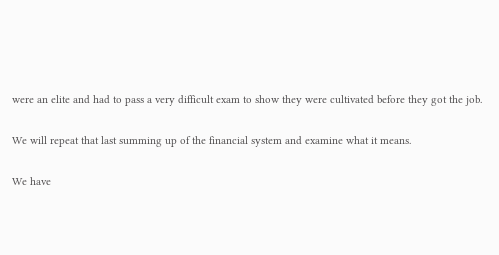were an elite and had to pass a very difficult exam to show they were cultivated before they got the job.

We will repeat that last summing up of the financial system and examine what it means.

We have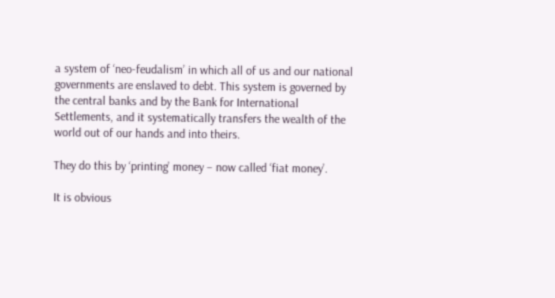a system of ‘neo-feudalism’ in which all of us and our national governments are enslaved to debt. This system is governed by the central banks and by the Bank for International Settlements, and it systematically transfers the wealth of the world out of our hands and into theirs.

They do this by ‘printing’ money – now called ‘fiat money’.

It is obvious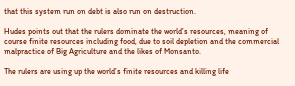that this system run on debt is also run on destruction.

Hudes points out that the rulers dominate the world’s resources, meaning of course finite resources including food, due to soil depletion and the commercial malpractice of Big Agriculture and the likes of Monsanto.

The rulers are using up the world’s finite resources and killing life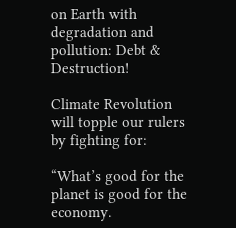on Earth with degradation and pollution: Debt & Destruction!

Climate Revolution will topple our rulers by fighting for:

“What’s good for the planet is good for the economy.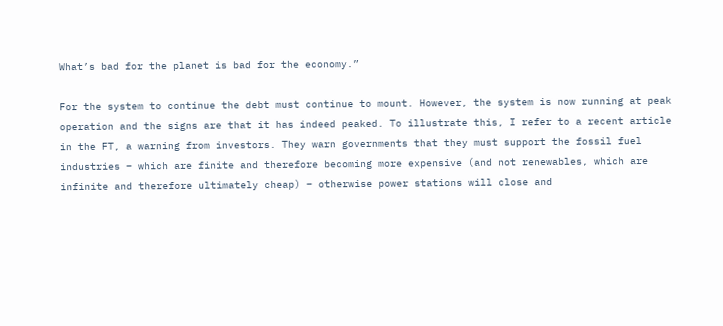What’s bad for the planet is bad for the economy.”

For the system to continue the debt must continue to mount. However, the system is now running at peak operation and the signs are that it has indeed peaked. To illustrate this, I refer to a recent article in the FT, a warning from investors. They warn governments that they must support the fossil fuel industries – which are finite and therefore becoming more expensive (and not renewables, which are infinite and therefore ultimately cheap) – otherwise power stations will close and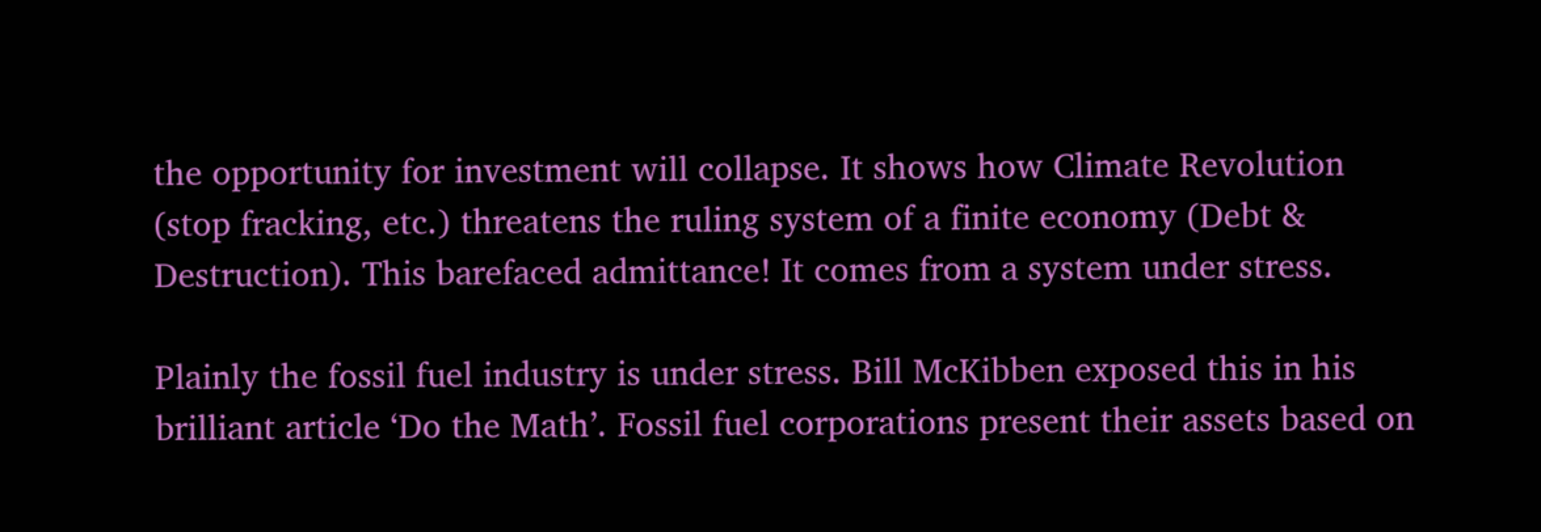the opportunity for investment will collapse. It shows how Climate Revolution (stop fracking, etc.) threatens the ruling system of a finite economy (Debt & Destruction). This barefaced admittance! It comes from a system under stress.

Plainly the fossil fuel industry is under stress. Bill McKibben exposed this in his brilliant article ‘Do the Math’. Fossil fuel corporations present their assets based on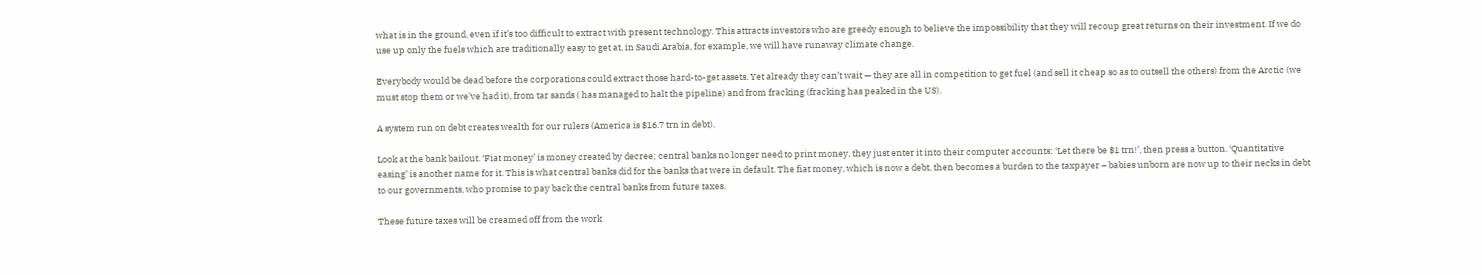what is in the ground, even if it’s too difficult to extract with present technology. This attracts investors who are greedy enough to believe the impossibility that they will recoup great returns on their investment. If we do use up only the fuels which are traditionally easy to get at, in Saudi Arabia, for example, we will have runaway climate change.

Everybody would be dead before the corporations could extract those hard-to-get assets. Yet already they can’t wait — they are all in competition to get fuel (and sell it cheap so as to outsell the others) from the Arctic (we must stop them or we’ve had it), from tar sands ( has managed to halt the pipeline) and from fracking (fracking has peaked in the US).

A system run on debt creates wealth for our rulers (America is $16.7 trn in debt).

Look at the bank bailout. ‘Fiat money’ is money created by decree; central banks no longer need to print money, they just enter it into their computer accounts: ‘Let there be $1 trn!’, then press a button. ‘Quantitative easing’ is another name for it. This is what central banks did for the banks that were in default. The fiat money, which is now a debt, then becomes a burden to the taxpayer – babies unborn are now up to their necks in debt to our governments, who promise to pay back the central banks from future taxes.

These future taxes will be creamed off from the work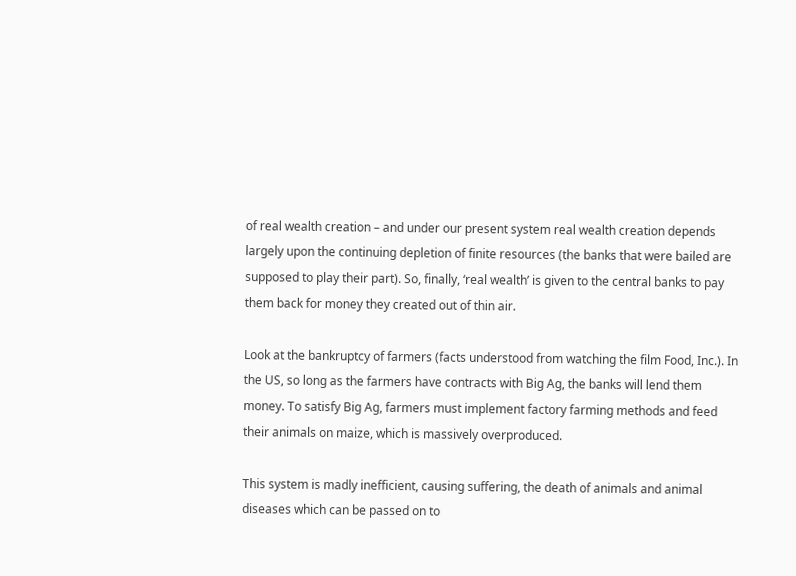of real wealth creation – and under our present system real wealth creation depends largely upon the continuing depletion of finite resources (the banks that were bailed are supposed to play their part). So, finally, ‘real wealth’ is given to the central banks to pay them back for money they created out of thin air.

Look at the bankruptcy of farmers (facts understood from watching the film Food, Inc.). In the US, so long as the farmers have contracts with Big Ag, the banks will lend them money. To satisfy Big Ag, farmers must implement factory farming methods and feed their animals on maize, which is massively overproduced.

This system is madly inefficient, causing suffering, the death of animals and animal diseases which can be passed on to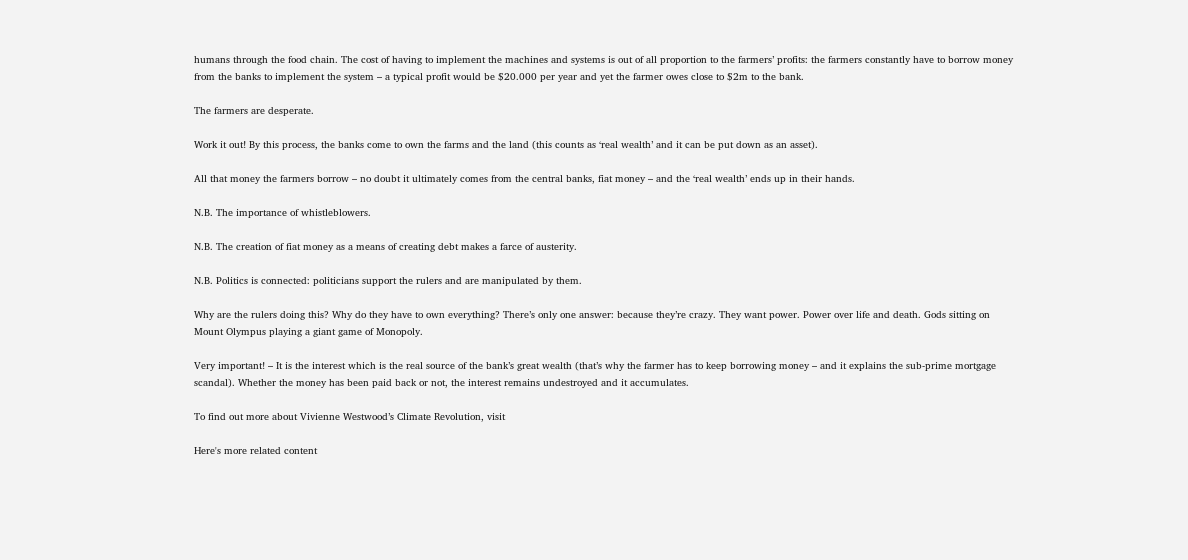humans through the food chain. The cost of having to implement the machines and systems is out of all proportion to the farmers’ profits: the farmers constantly have to borrow money from the banks to implement the system – a typical profit would be $20.000 per year and yet the farmer owes close to $2m to the bank.

The farmers are desperate.

Work it out! By this process, the banks come to own the farms and the land (this counts as ‘real wealth’ and it can be put down as an asset).

All that money the farmers borrow – no doubt it ultimately comes from the central banks, fiat money – and the ‘real wealth’ ends up in their hands.

N.B. The importance of whistleblowers.

N.B. The creation of fiat money as a means of creating debt makes a farce of austerity.

N.B. Politics is connected: politicians support the rulers and are manipulated by them.

Why are the rulers doing this? Why do they have to own everything? There’s only one answer: because they’re crazy. They want power. Power over life and death. Gods sitting on Mount Olympus playing a giant game of Monopoly.

Very important! – It is the interest which is the real source of the bank’s great wealth (that’s why the farmer has to keep borrowing money – and it explains the sub-prime mortgage scandal). Whether the money has been paid back or not, the interest remains undestroyed and it accumulates.

To find out more about Vivienne Westwood’s Climate Revolution, visit

Here's more related content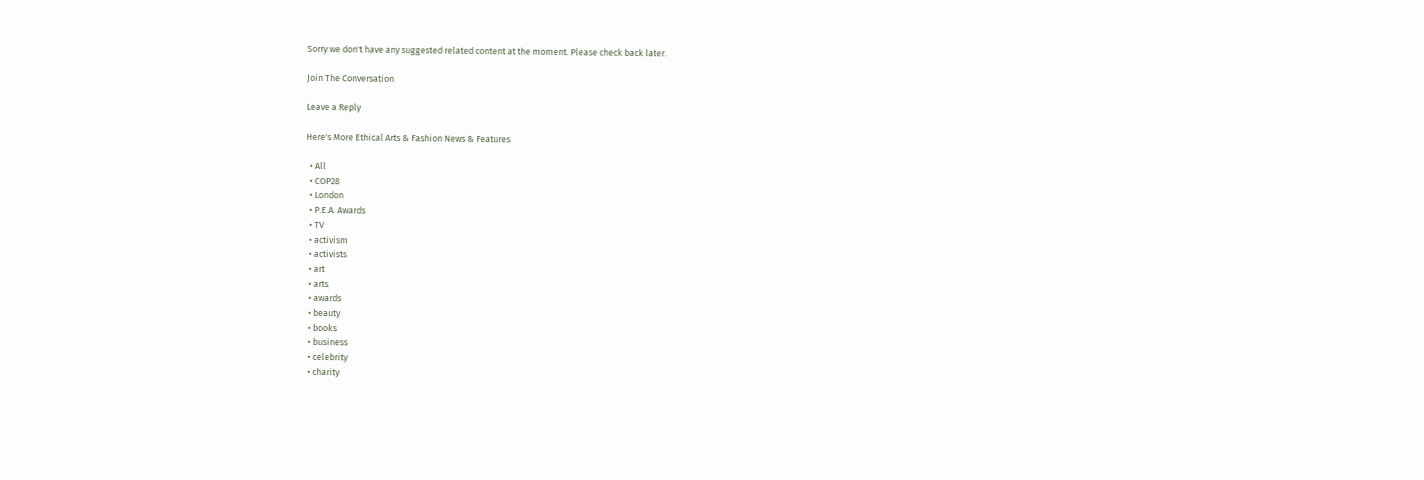Sorry we don't have any suggested related content at the moment. Please check back later.

Join The Conversation

Leave a Reply

Here's More Ethical Arts & Fashion News & Features

  • All
  • COP28
  • London
  • P.E.A. Awards
  • TV
  • activism
  • activists
  • art
  • arts
  • awards
  • beauty
  • books
  • business
  • celebrity
  • charity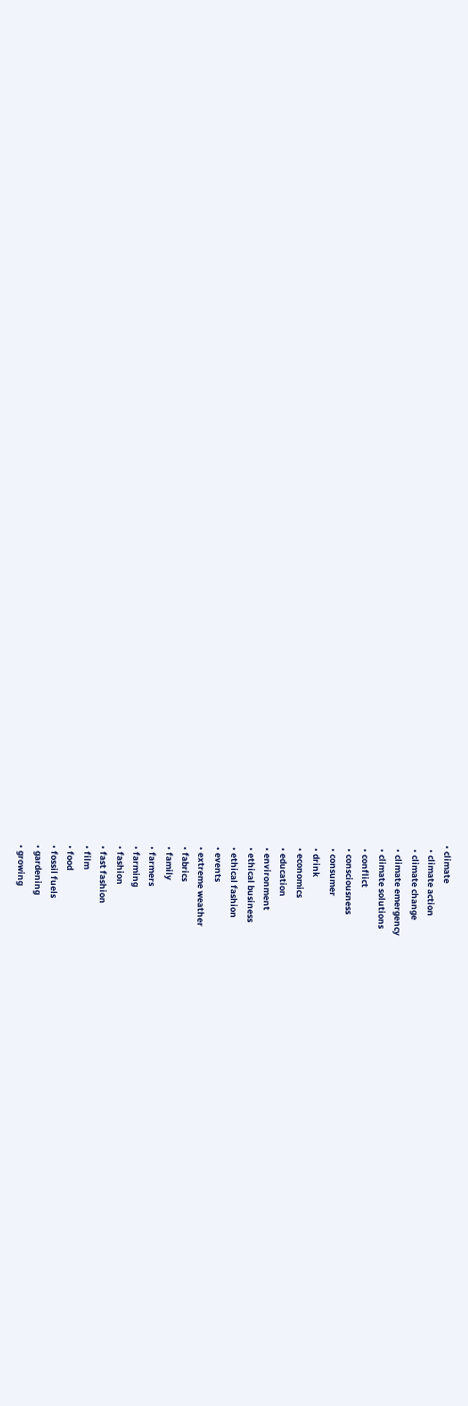• climate
  • climate action
  • climate change
  • climate emergency
  • climate solutions
  • conflict
  • consciousness
  • consumer
  • drink
  • economics
  • education
  • environment
  • ethical business
  • ethical fashion
  • events
  • extreme weather
  • fabrics
  • family
  • farmers
  • farming
  • fashion
  • fast fashion
  • film
  • food
  • fossil fuels
  • gardening
  • growing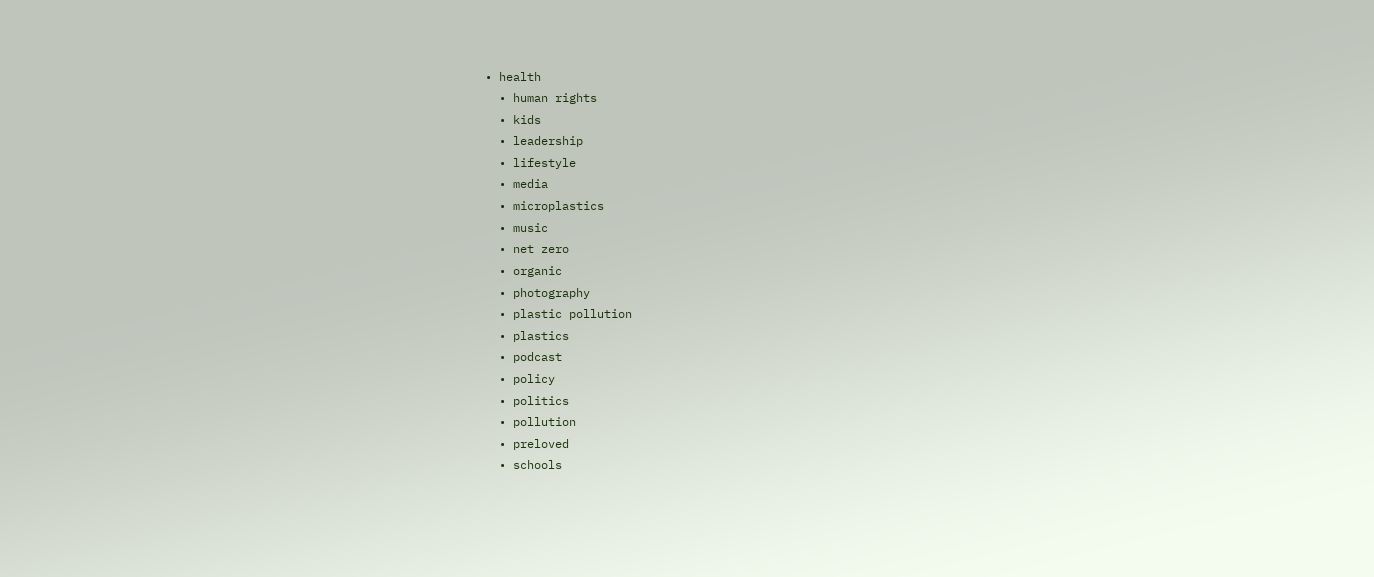• health
  • human rights
  • kids
  • leadership
  • lifestyle
  • media
  • microplastics
  • music
  • net zero
  • organic
  • photography
  • plastic pollution
  • plastics
  • podcast
  • policy
  • politics
  • pollution
  • preloved
  • schools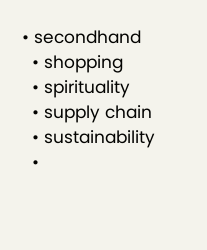• secondhand
  • shopping
  • spirituality
  • supply chain
  • sustainability
  •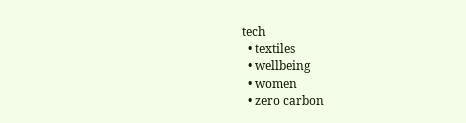tech
  • textiles
  • wellbeing
  • women
  • zero carbon